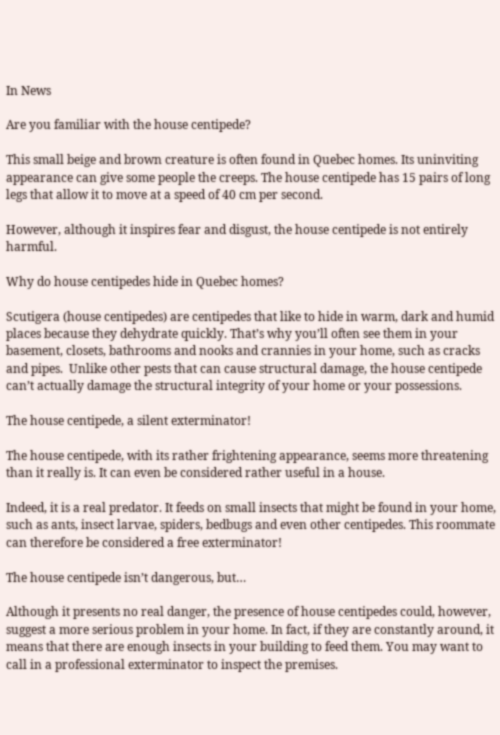In News

Are you familiar with the house centipede?

This small beige and brown creature is often found in Quebec homes. Its uninviting appearance can give some people the creeps. The house centipede has 15 pairs of long legs that allow it to move at a speed of 40 cm per second.

However, although it inspires fear and disgust, the house centipede is not entirely harmful.

Why do house centipedes hide in Quebec homes?

Scutigera (house centipedes) are centipedes that like to hide in warm, dark and humid places because they dehydrate quickly. That’s why you’ll often see them in your basement, closets, bathrooms and nooks and crannies in your home, such as cracks and pipes.  Unlike other pests that can cause structural damage, the house centipede can’t actually damage the structural integrity of your home or your possessions.

The house centipede, a silent exterminator!

The house centipede, with its rather frightening appearance, seems more threatening than it really is. It can even be considered rather useful in a house.

Indeed, it is a real predator. It feeds on small insects that might be found in your home, such as ants, insect larvae, spiders, bedbugs and even other centipedes. This roommate can therefore be considered a free exterminator!

The house centipede isn’t dangerous, but…

Although it presents no real danger, the presence of house centipedes could, however, suggest a more serious problem in your home. In fact, if they are constantly around, it means that there are enough insects in your building to feed them. You may want to call in a professional exterminator to inspect the premises.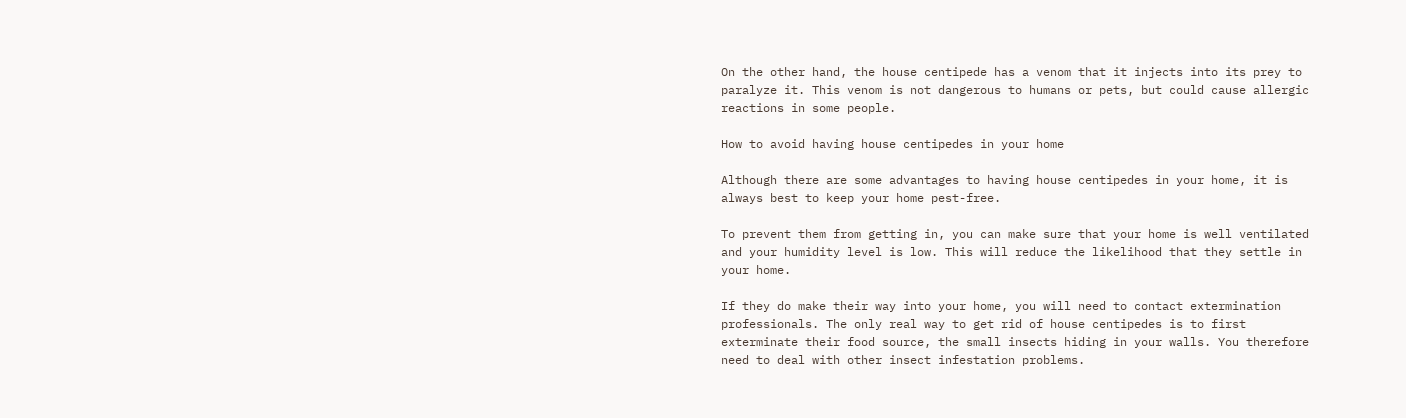On the other hand, the house centipede has a venom that it injects into its prey to paralyze it. This venom is not dangerous to humans or pets, but could cause allergic reactions in some people.

How to avoid having house centipedes in your home

Although there are some advantages to having house centipedes in your home, it is always best to keep your home pest-free.

To prevent them from getting in, you can make sure that your home is well ventilated and your humidity level is low. This will reduce the likelihood that they settle in your home.

If they do make their way into your home, you will need to contact extermination professionals. The only real way to get rid of house centipedes is to first exterminate their food source, the small insects hiding in your walls. You therefore need to deal with other insect infestation problems.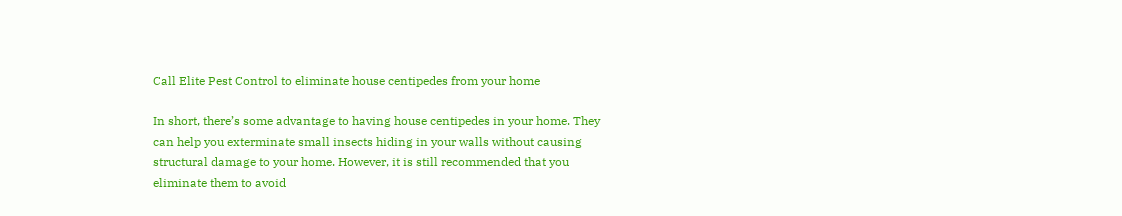Call Elite Pest Control to eliminate house centipedes from your home

In short, there’s some advantage to having house centipedes in your home. They can help you exterminate small insects hiding in your walls without causing structural damage to your home. However, it is still recommended that you eliminate them to avoid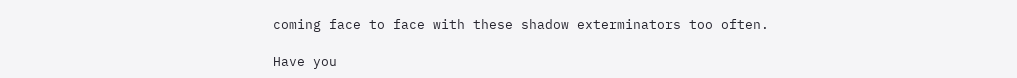coming face to face with these shadow exterminators too often.

Have you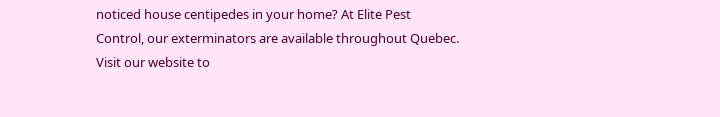noticed house centipedes in your home? At Elite Pest Control, our exterminators are available throughout Quebec. Visit our website to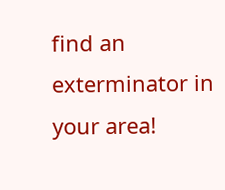find an exterminator in your area!